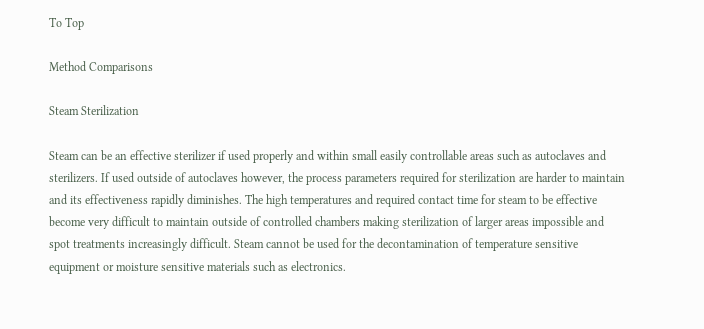To Top

Method Comparisons

Steam Sterilization

Steam can be an effective sterilizer if used properly and within small easily controllable areas such as autoclaves and sterilizers. If used outside of autoclaves however, the process parameters required for sterilization are harder to maintain and its effectiveness rapidly diminishes. The high temperatures and required contact time for steam to be effective become very difficult to maintain outside of controlled chambers making sterilization of larger areas impossible and spot treatments increasingly difficult. Steam cannot be used for the decontamination of temperature sensitive equipment or moisture sensitive materials such as electronics.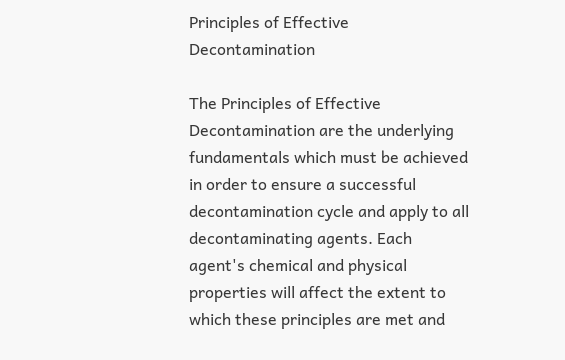Principles of Effective Decontamination

The Principles of Effective Decontamination are the underlying fundamentals which must be achieved in order to ensure a successful decontamination cycle and apply to all decontaminating agents. Each agent's chemical and physical properties will affect the extent to which these principles are met and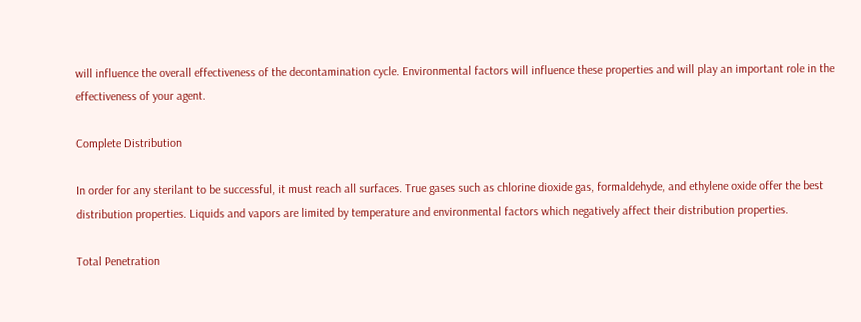will influence the overall effectiveness of the decontamination cycle. Environmental factors will influence these properties and will play an important role in the effectiveness of your agent.

Complete Distribution

In order for any sterilant to be successful, it must reach all surfaces. True gases such as chlorine dioxide gas, formaldehyde, and ethylene oxide offer the best distribution properties. Liquids and vapors are limited by temperature and environmental factors which negatively affect their distribution properties.

Total Penetration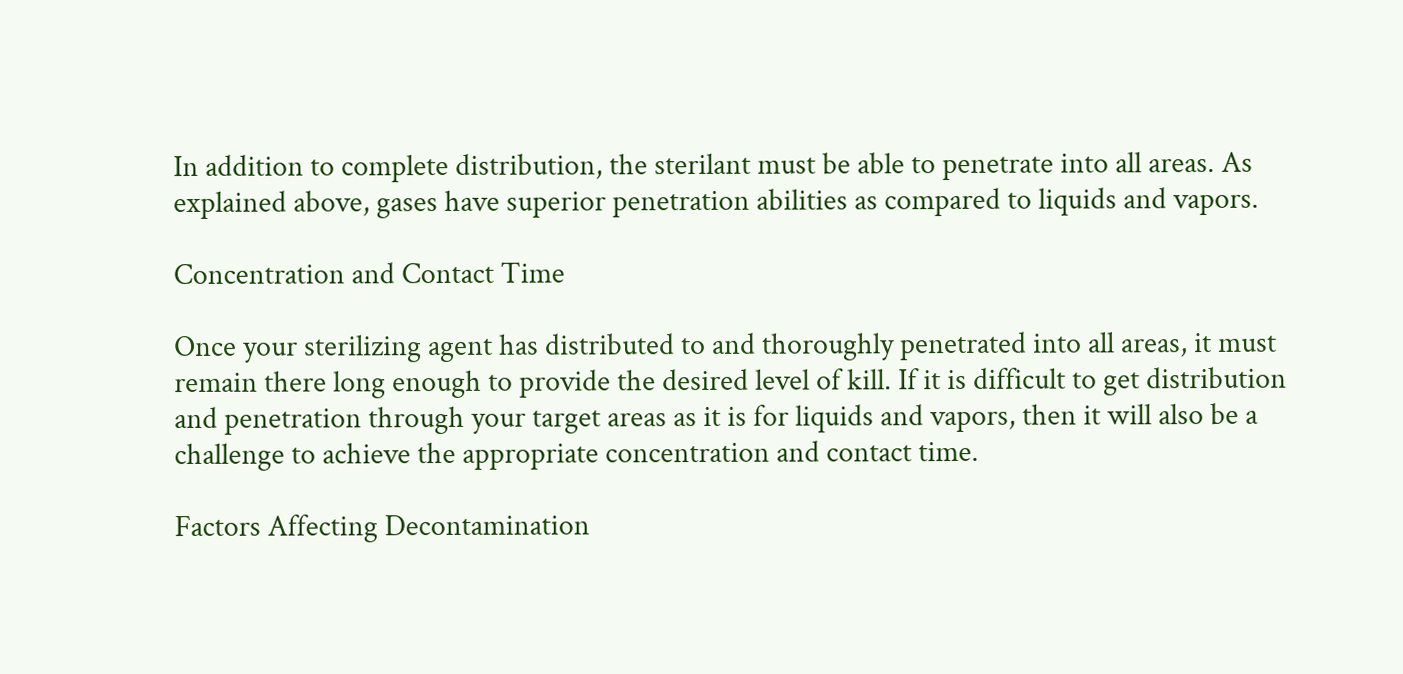In addition to complete distribution, the sterilant must be able to penetrate into all areas. As explained above, gases have superior penetration abilities as compared to liquids and vapors.

Concentration and Contact Time

Once your sterilizing agent has distributed to and thoroughly penetrated into all areas, it must remain there long enough to provide the desired level of kill. If it is difficult to get distribution and penetration through your target areas as it is for liquids and vapors, then it will also be a challenge to achieve the appropriate concentration and contact time.

Factors Affecting Decontamination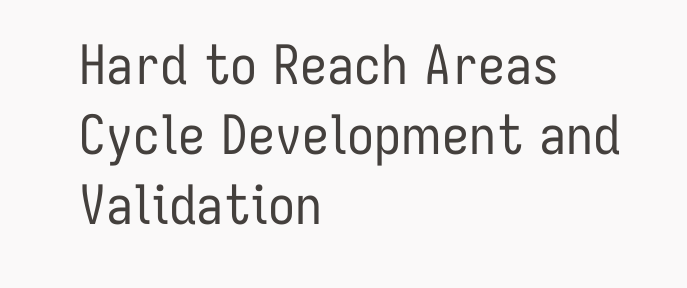Hard to Reach Areas
Cycle Development and Validation